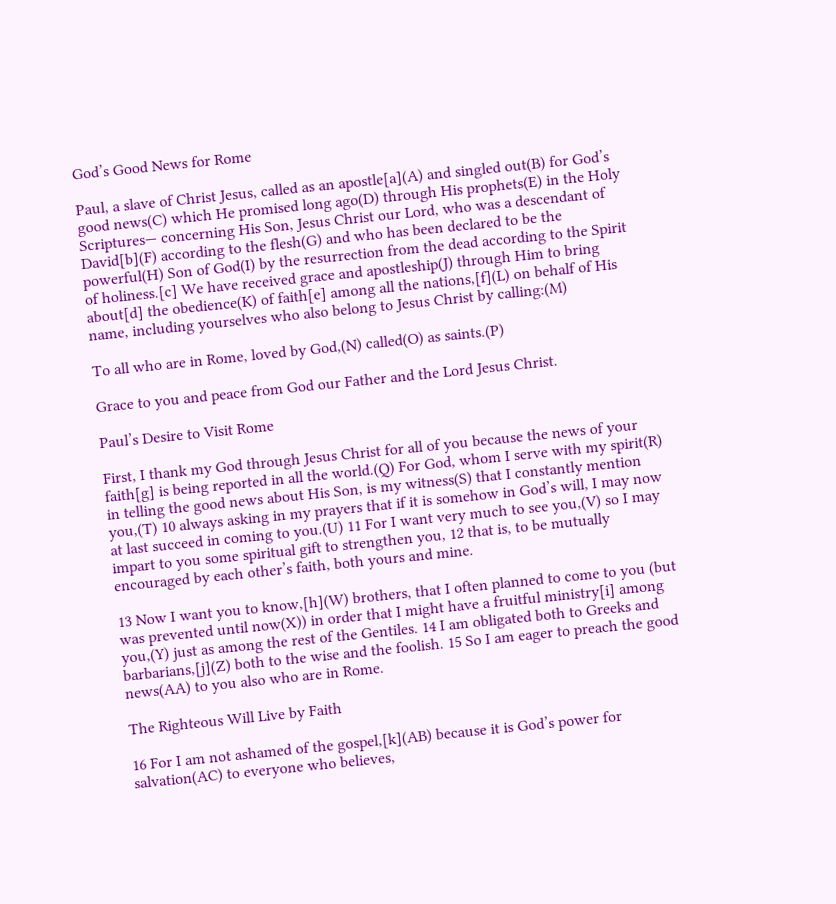God’s Good News for Rome

Paul, a slave of Christ Jesus, called as an apostle[a](A) and singled out(B) for God’s good news(C) which He promised long ago(D) through His prophets(E) in the Holy Scriptures— concerning His Son, Jesus Christ our Lord, who was a descendant of David[b](F) according to the flesh(G) and who has been declared to be the powerful(H) Son of God(I) by the resurrection from the dead according to the Spirit of holiness.[c] We have received grace and apostleship(J) through Him to bring about[d] the obedience(K) of faith[e] among all the nations,[f](L) on behalf of His name, including yourselves who also belong to Jesus Christ by calling:(M)

To all who are in Rome, loved by God,(N) called(O) as saints.(P)

Grace to you and peace from God our Father and the Lord Jesus Christ.

Paul’s Desire to Visit Rome

First, I thank my God through Jesus Christ for all of you because the news of your faith[g] is being reported in all the world.(Q) For God, whom I serve with my spirit(R) in telling the good news about His Son, is my witness(S) that I constantly mention you,(T) 10 always asking in my prayers that if it is somehow in God’s will, I may now at last succeed in coming to you.(U) 11 For I want very much to see you,(V) so I may impart to you some spiritual gift to strengthen you, 12 that is, to be mutually encouraged by each other’s faith, both yours and mine.

13 Now I want you to know,[h](W) brothers, that I often planned to come to you (but was prevented until now(X)) in order that I might have a fruitful ministry[i] among you,(Y) just as among the rest of the Gentiles. 14 I am obligated both to Greeks and barbarians,[j](Z) both to the wise and the foolish. 15 So I am eager to preach the good news(AA) to you also who are in Rome.

The Righteous Will Live by Faith

16 For I am not ashamed of the gospel,[k](AB) because it is God’s power for salvation(AC) to everyone who believes,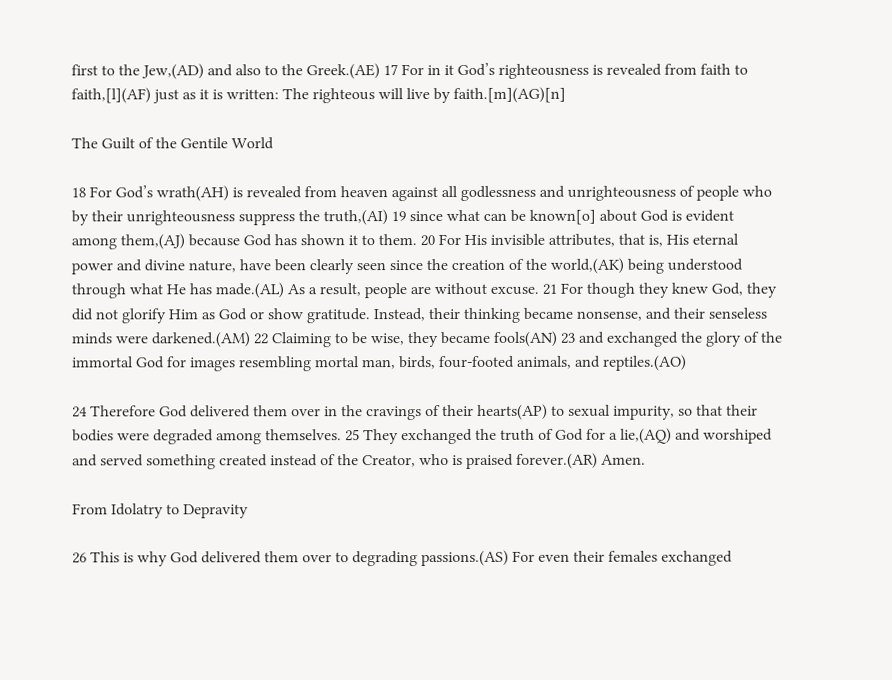first to the Jew,(AD) and also to the Greek.(AE) 17 For in it God’s righteousness is revealed from faith to faith,[l](AF) just as it is written: The righteous will live by faith.[m](AG)[n]

The Guilt of the Gentile World

18 For God’s wrath(AH) is revealed from heaven against all godlessness and unrighteousness of people who by their unrighteousness suppress the truth,(AI) 19 since what can be known[o] about God is evident among them,(AJ) because God has shown it to them. 20 For His invisible attributes, that is, His eternal power and divine nature, have been clearly seen since the creation of the world,(AK) being understood through what He has made.(AL) As a result, people are without excuse. 21 For though they knew God, they did not glorify Him as God or show gratitude. Instead, their thinking became nonsense, and their senseless minds were darkened.(AM) 22 Claiming to be wise, they became fools(AN) 23 and exchanged the glory of the immortal God for images resembling mortal man, birds, four-footed animals, and reptiles.(AO)

24 Therefore God delivered them over in the cravings of their hearts(AP) to sexual impurity, so that their bodies were degraded among themselves. 25 They exchanged the truth of God for a lie,(AQ) and worshiped and served something created instead of the Creator, who is praised forever.(AR) Amen.

From Idolatry to Depravity

26 This is why God delivered them over to degrading passions.(AS) For even their females exchanged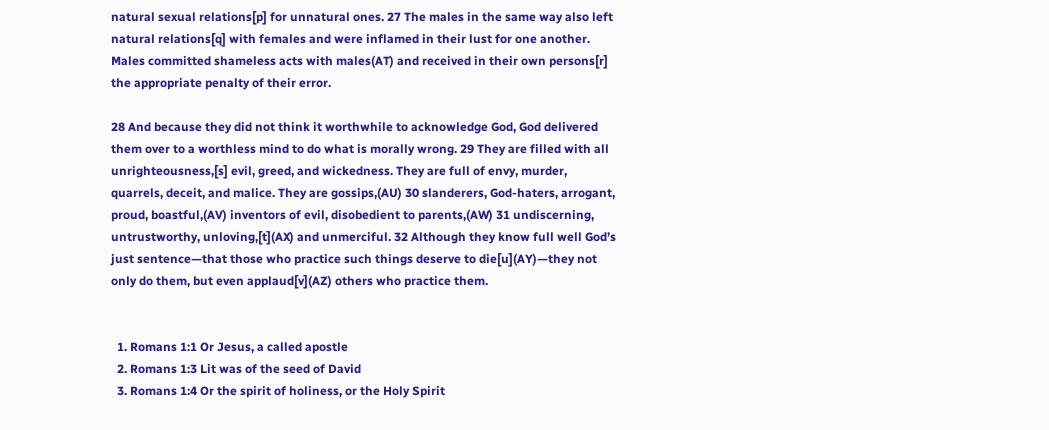natural sexual relations[p] for unnatural ones. 27 The males in the same way also left natural relations[q] with females and were inflamed in their lust for one another. Males committed shameless acts with males(AT) and received in their own persons[r] the appropriate penalty of their error.

28 And because they did not think it worthwhile to acknowledge God, God delivered them over to a worthless mind to do what is morally wrong. 29 They are filled with all unrighteousness,[s] evil, greed, and wickedness. They are full of envy, murder, quarrels, deceit, and malice. They are gossips,(AU) 30 slanderers, God-haters, arrogant, proud, boastful,(AV) inventors of evil, disobedient to parents,(AW) 31 undiscerning, untrustworthy, unloving,[t](AX) and unmerciful. 32 Although they know full well God’s just sentence—that those who practice such things deserve to die[u](AY)—they not only do them, but even applaud[v](AZ) others who practice them.


  1. Romans 1:1 Or Jesus, a called apostle
  2. Romans 1:3 Lit was of the seed of David
  3. Romans 1:4 Or the spirit of holiness, or the Holy Spirit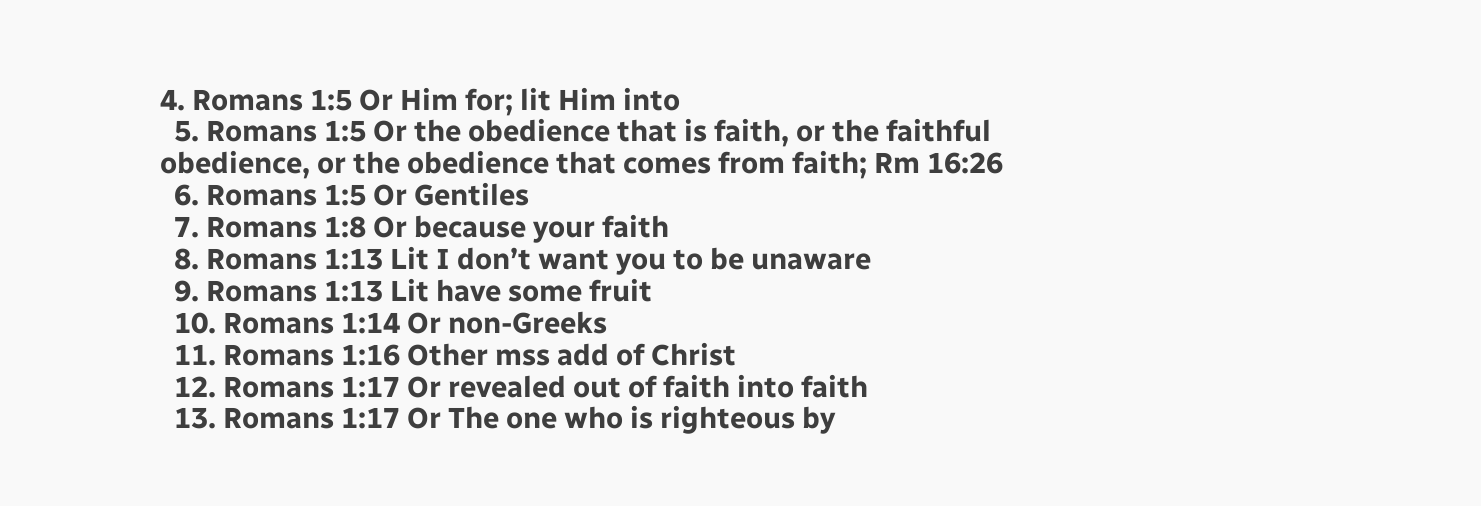4. Romans 1:5 Or Him for; lit Him into
  5. Romans 1:5 Or the obedience that is faith, or the faithful obedience, or the obedience that comes from faith; Rm 16:26
  6. Romans 1:5 Or Gentiles
  7. Romans 1:8 Or because your faith
  8. Romans 1:13 Lit I don’t want you to be unaware
  9. Romans 1:13 Lit have some fruit
  10. Romans 1:14 Or non-Greeks
  11. Romans 1:16 Other mss add of Christ
  12. Romans 1:17 Or revealed out of faith into faith
  13. Romans 1:17 Or The one who is righteous by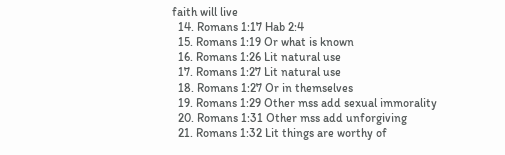faith will live
  14. Romans 1:17 Hab 2:4
  15. Romans 1:19 Or what is known
  16. Romans 1:26 Lit natural use
  17. Romans 1:27 Lit natural use
  18. Romans 1:27 Or in themselves
  19. Romans 1:29 Other mss add sexual immorality
  20. Romans 1:31 Other mss add unforgiving
  21. Romans 1:32 Lit things are worthy of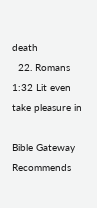death
  22. Romans 1:32 Lit even take pleasure in

Bible Gateway Recommends